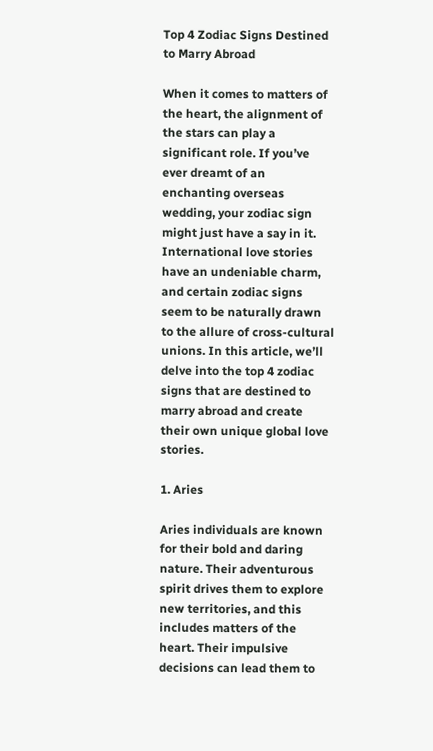Top 4 Zodiac Signs Destined to Marry Abroad

When it comes to matters of the heart, the alignment of the stars can play a significant role. If you’ve ever dreamt of an enchanting overseas wedding, your zodiac sign might just have a say in it. International love stories have an undeniable charm, and certain zodiac signs seem to be naturally drawn to the allure of cross-cultural unions. In this article, we’ll delve into the top 4 zodiac signs that are destined to marry abroad and create their own unique global love stories.

1. Aries

Aries individuals are known for their bold and daring nature. Their adventurous spirit drives them to explore new territories, and this includes matters of the heart. Their impulsive decisions can lead them to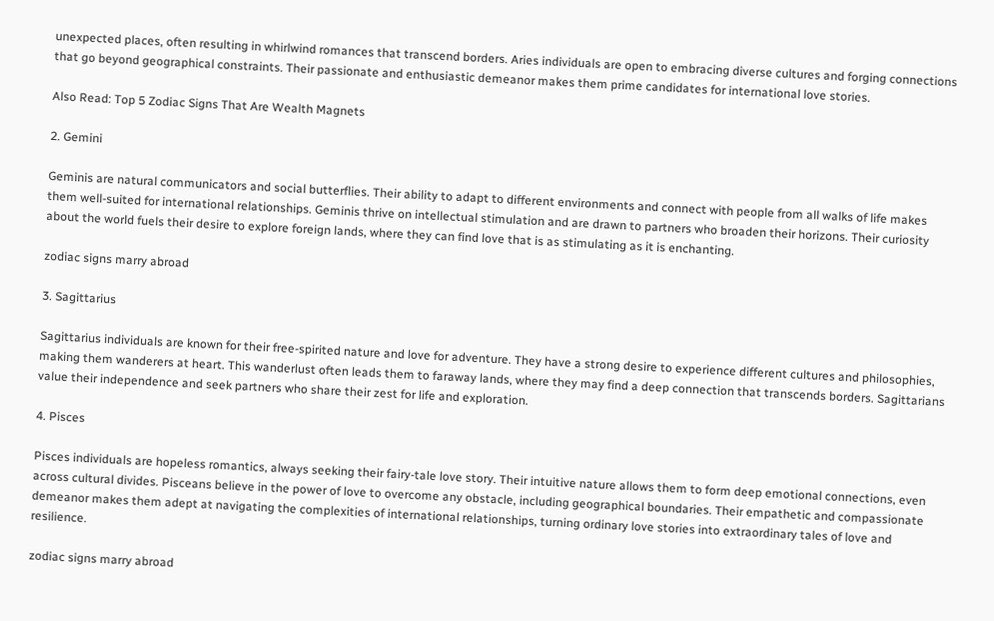unexpected places, often resulting in whirlwind romances that transcend borders. Aries individuals are open to embracing diverse cultures and forging connections that go beyond geographical constraints. Their passionate and enthusiastic demeanor makes them prime candidates for international love stories.

Also Read: Top 5 Zodiac Signs That Are Wealth Magnets

2. Gemini

Geminis are natural communicators and social butterflies. Their ability to adapt to different environments and connect with people from all walks of life makes them well-suited for international relationships. Geminis thrive on intellectual stimulation and are drawn to partners who broaden their horizons. Their curiosity about the world fuels their desire to explore foreign lands, where they can find love that is as stimulating as it is enchanting.

zodiac signs marry abroad

3. Sagittarius

Sagittarius individuals are known for their free-spirited nature and love for adventure. They have a strong desire to experience different cultures and philosophies, making them wanderers at heart. This wanderlust often leads them to faraway lands, where they may find a deep connection that transcends borders. Sagittarians value their independence and seek partners who share their zest for life and exploration.

4. Pisces

Pisces individuals are hopeless romantics, always seeking their fairy-tale love story. Their intuitive nature allows them to form deep emotional connections, even across cultural divides. Pisceans believe in the power of love to overcome any obstacle, including geographical boundaries. Their empathetic and compassionate demeanor makes them adept at navigating the complexities of international relationships, turning ordinary love stories into extraordinary tales of love and resilience.

zodiac signs marry abroad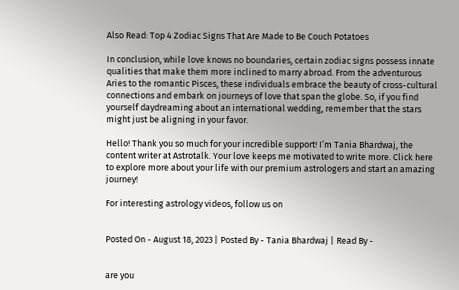Also Read: Top 4 Zodiac Signs That Are Made to Be Couch Potatoes

In conclusion, while love knows no boundaries, certain zodiac signs possess innate qualities that make them more inclined to marry abroad. From the adventurous Aries to the romantic Pisces, these individuals embrace the beauty of cross-cultural connections and embark on journeys of love that span the globe. So, if you find yourself daydreaming about an international wedding, remember that the stars might just be aligning in your favor.

Hello! Thank you so much for your incredible support! I’m Tania Bhardwaj, the content writer at Astrotalk. Your love keeps me motivated to write more. Click here to explore more about your life with our premium astrologers and start an amazing journey!

For interesting astrology videos, follow us on


Posted On - August 18, 2023 | Posted By - Tania Bhardwaj | Read By -


are you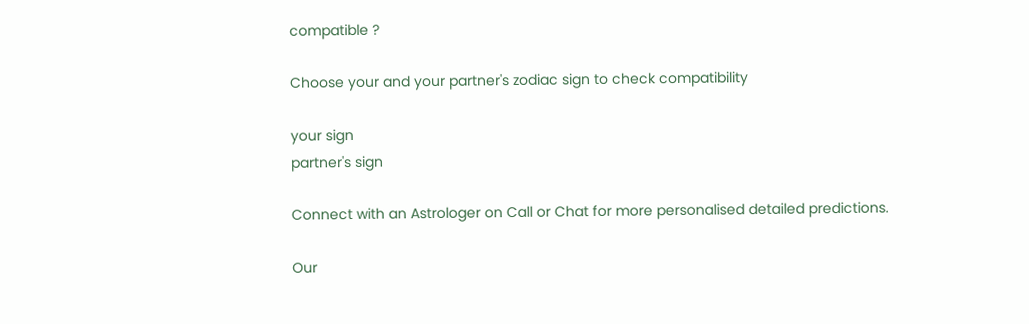compatible ?

Choose your and your partner's zodiac sign to check compatibility

your sign
partner's sign

Connect with an Astrologer on Call or Chat for more personalised detailed predictions.

Our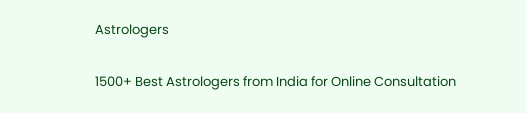Astrologers

1500+ Best Astrologers from India for Online Consultation